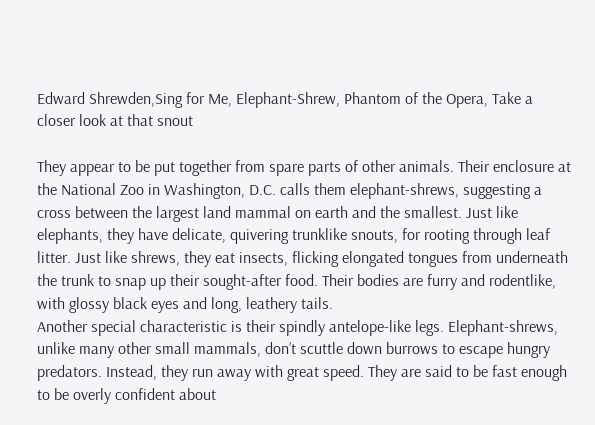Edward Shrewden,Sing for Me, Elephant-Shrew, Phantom of the Opera, Take a closer look at that snout

They appear to be put together from spare parts of other animals. Their enclosure at the National Zoo in Washington, D.C. calls them elephant-shrews, suggesting a cross between the largest land mammal on earth and the smallest. Just like elephants, they have delicate, quivering trunklike snouts, for rooting through leaf litter. Just like shrews, they eat insects, flicking elongated tongues from underneath the trunk to snap up their sought-after food. Their bodies are furry and rodentlike, with glossy black eyes and long, leathery tails.
Another special characteristic is their spindly antelope-like legs. Elephant-shrews, unlike many other small mammals, don’t scuttle down burrows to escape hungry predators. Instead, they run away with great speed. They are said to be fast enough to be overly confident about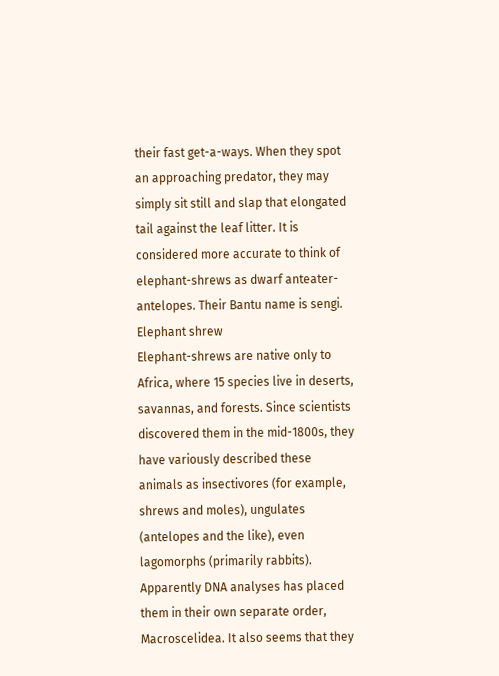their fast get-a-ways. When they spot an approaching predator, they may simply sit still and slap that elongated tail against the leaf litter. It is considered more accurate to think of elephant-shrews as dwarf anteater-antelopes. Their Bantu name is sengi.
Elephant shrew
Elephant-shrews are native only to Africa, where 15 species live in deserts, savannas, and forests. Since scientists discovered them in the mid-1800s, they have variously described these animals as insectivores (for example, shrews and moles), ungulates (antelopes and the like), even lagomorphs (primarily rabbits).
Apparently DNA analyses has placed them in their own separate order, Macroscelidea. It also seems that they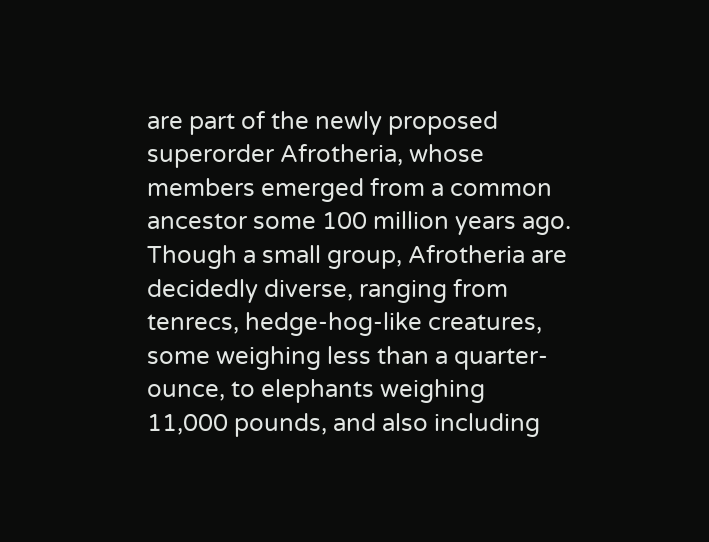are part of the newly proposed superorder Afrotheria, whose members emerged from a common ancestor some 100 million years ago. Though a small group, Afrotheria are decidedly diverse, ranging from tenrecs, hedge-hog-like creatures, some weighing less than a quarter-ounce, to elephants weighing 11,000 pounds, and also including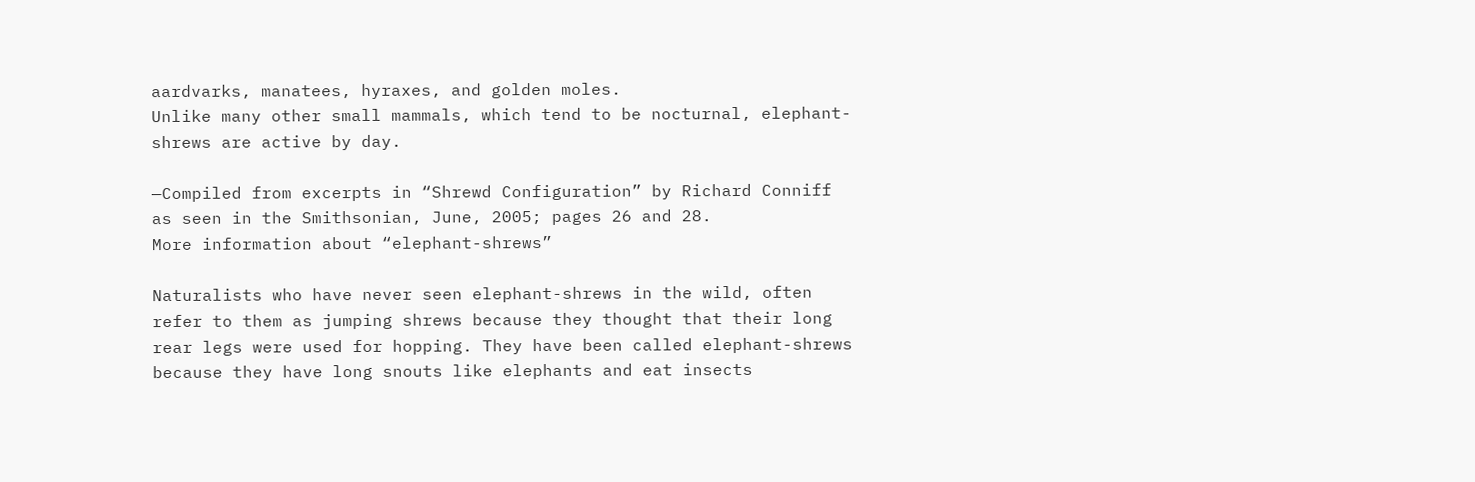aardvarks, manatees, hyraxes, and golden moles.
Unlike many other small mammals, which tend to be nocturnal, elephant-shrews are active by day.

—Compiled from excerpts in “Shrewd Configuration” by Richard Conniff
as seen in the Smithsonian, June, 2005; pages 26 and 28.
More information about “elephant-shrews”

Naturalists who have never seen elephant-shrews in the wild, often refer to them as jumping shrews because they thought that their long rear legs were used for hopping. They have been called elephant-shrews because they have long snouts like elephants and eat insects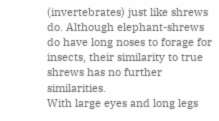(invertebrates) just like shrews do. Although elephant-shrews do have long noses to forage for insects, their similarity to true shrews has no further similarities.
With large eyes and long legs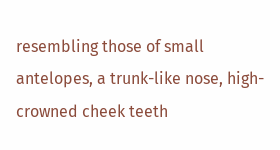resembling those of small antelopes, a trunk-like nose, high-crowned cheek teeth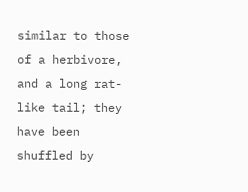similar to those of a herbivore, and a long rat-like tail; they have been shuffled by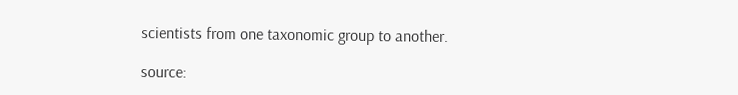scientists from one taxonomic group to another.

source: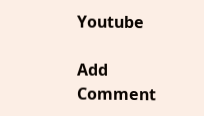Youtube

Add Comment